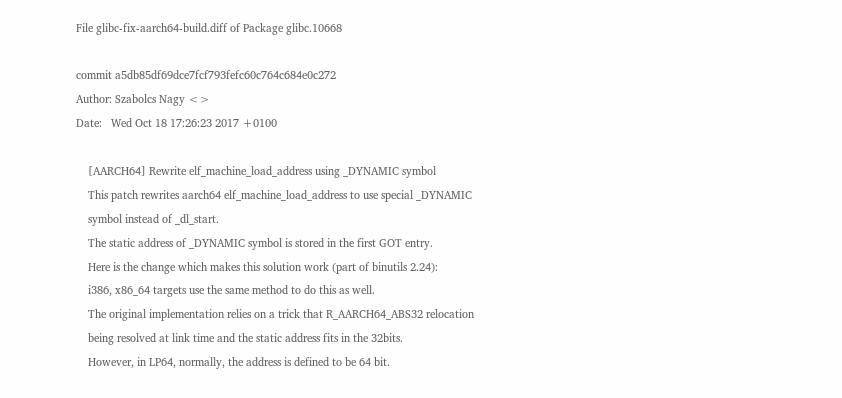File glibc-fix-aarch64-build.diff of Package glibc.10668

commit a5db85df69dce7fcf793fefc60c764c684e0c272
Author: Szabolcs Nagy <>
Date:   Wed Oct 18 17:26:23 2017 +0100

    [AARCH64] Rewrite elf_machine_load_address using _DYNAMIC symbol
    This patch rewrites aarch64 elf_machine_load_address to use special _DYNAMIC
    symbol instead of _dl_start.
    The static address of _DYNAMIC symbol is stored in the first GOT entry.
    Here is the change which makes this solution work (part of binutils 2.24):
    i386, x86_64 targets use the same method to do this as well.
    The original implementation relies on a trick that R_AARCH64_ABS32 relocation
    being resolved at link time and the static address fits in the 32bits.
    However, in LP64, normally, the address is defined to be 64 bit.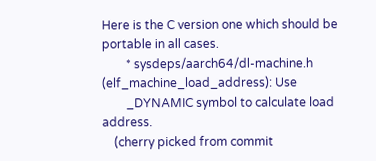Here is the C version one which should be portable in all cases.
        * sysdeps/aarch64/dl-machine.h (elf_machine_load_address): Use
        _DYNAMIC symbol to calculate load address.
    (cherry picked from commit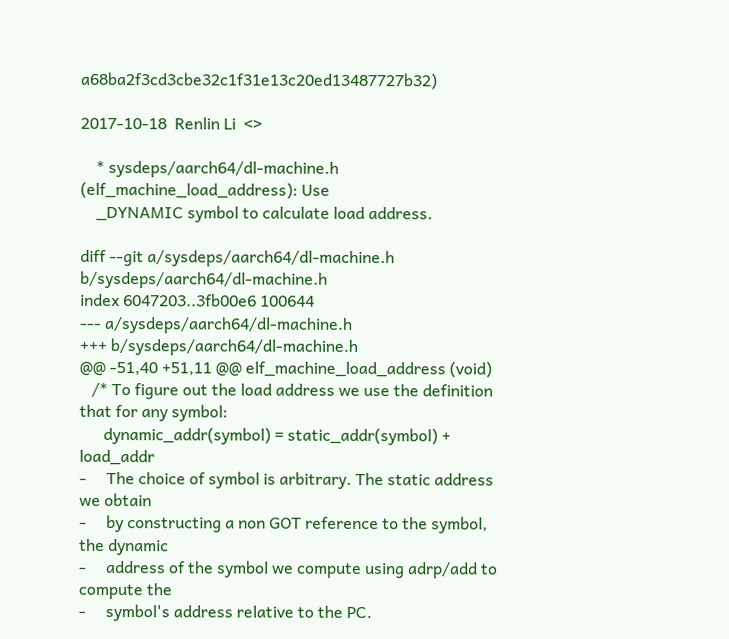a68ba2f3cd3cbe32c1f31e13c20ed13487727b32)

2017-10-18  Renlin Li  <>

    * sysdeps/aarch64/dl-machine.h (elf_machine_load_address): Use
    _DYNAMIC symbol to calculate load address.

diff --git a/sysdeps/aarch64/dl-machine.h b/sysdeps/aarch64/dl-machine.h
index 6047203..3fb00e6 100644
--- a/sysdeps/aarch64/dl-machine.h
+++ b/sysdeps/aarch64/dl-machine.h
@@ -51,40 +51,11 @@ elf_machine_load_address (void)
   /* To figure out the load address we use the definition that for any symbol:
      dynamic_addr(symbol) = static_addr(symbol) + load_addr
-     The choice of symbol is arbitrary. The static address we obtain
-     by constructing a non GOT reference to the symbol, the dynamic
-     address of the symbol we compute using adrp/add to compute the
-     symbol's address relative to the PC.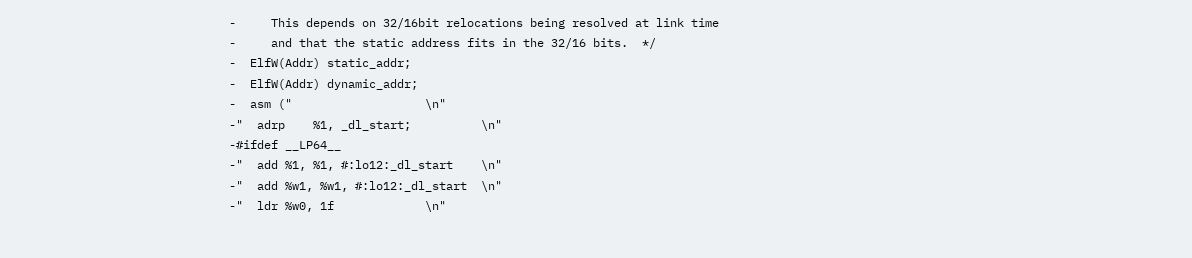-     This depends on 32/16bit relocations being resolved at link time
-     and that the static address fits in the 32/16 bits.  */
-  ElfW(Addr) static_addr;
-  ElfW(Addr) dynamic_addr;
-  asm ("                   \n"
-"  adrp    %1, _dl_start;          \n"
-#ifdef __LP64__
-"  add %1, %1, #:lo12:_dl_start    \n"
-"  add %w1, %w1, #:lo12:_dl_start  \n"
-"  ldr %w0, 1f             \n"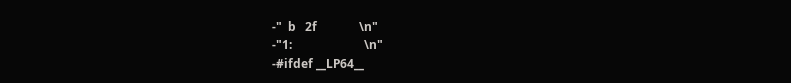-"  b   2f              \n"
-"1:                        \n"
-#ifdef __LP64__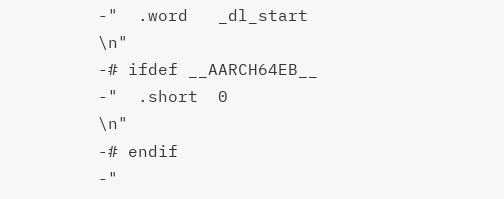-"  .word   _dl_start           \n"
-# ifdef __AARCH64EB__
-"  .short  0                               \n"
-# endif
-"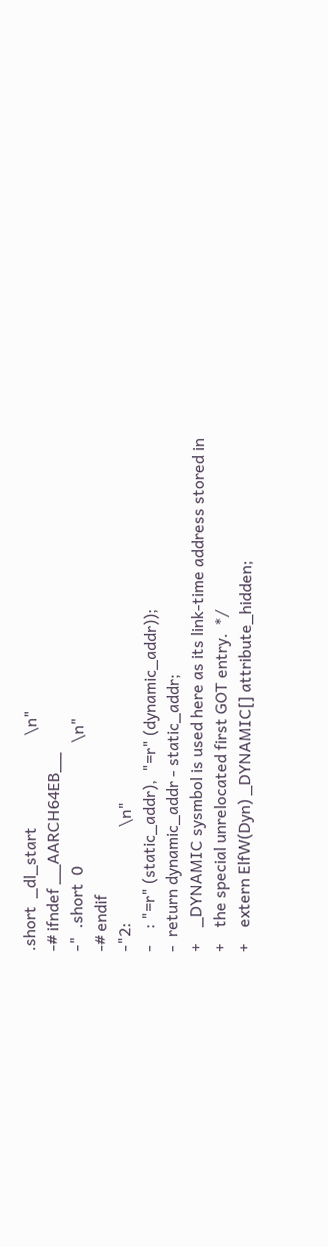.short  _dl_start                       \n"
-# ifndef __AARCH64EB__
-"  .short  0                               \n"
-# endif
-"2:                        \n"
-    : "=r" (static_addr),  "=r" (dynamic_addr));
-  return dynamic_addr - static_addr;
+    _DYNAMIC sysmbol is used here as its link-time address stored in
+    the special unrelocated first GOT entry.  */
+    extern ElfW(Dyn) _DYNAMIC[] attribute_hidden;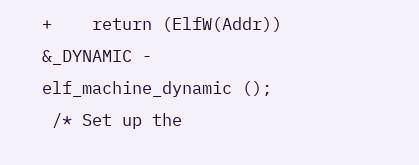+    return (ElfW(Addr)) &_DYNAMIC - elf_machine_dynamic ();
 /* Set up the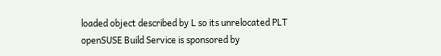loaded object described by L so its unrelocated PLT
openSUSE Build Service is sponsored by